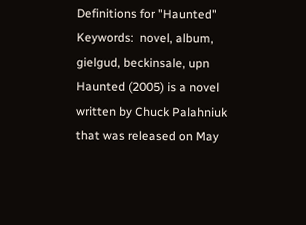Definitions for "Haunted"
Keywords:  novel, album, gielgud, beckinsale, upn
Haunted (2005) is a novel written by Chuck Palahniuk that was released on May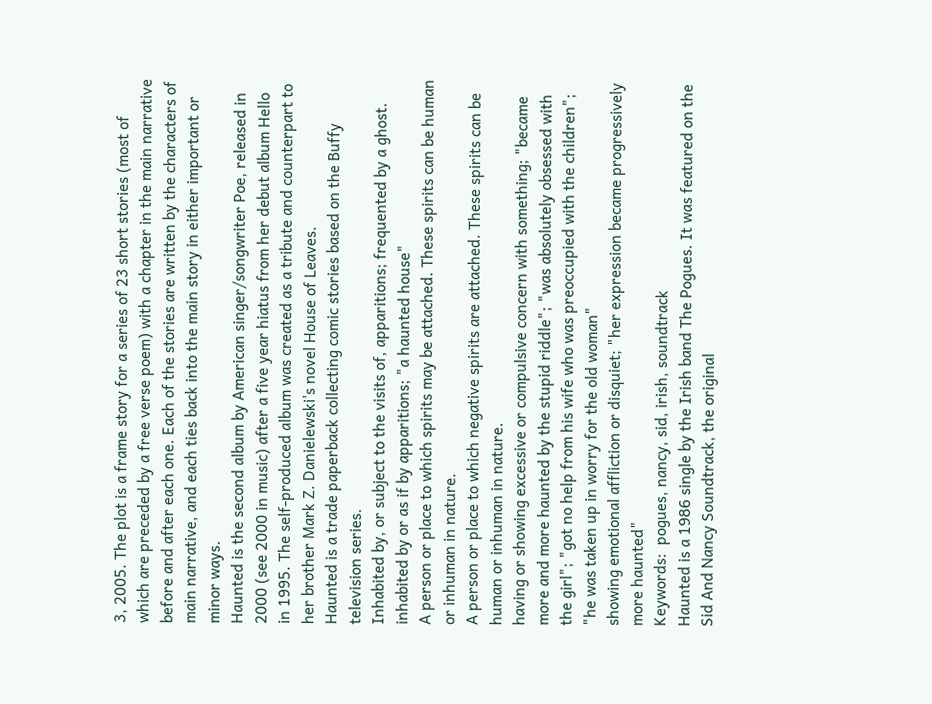3, 2005. The plot is a frame story for a series of 23 short stories (most of which are preceded by a free verse poem) with a chapter in the main narrative before and after each one. Each of the stories are written by the characters of main narrative, and each ties back into the main story in either important or minor ways.
Haunted is the second album by American singer/songwriter Poe, released in 2000 (see 2000 in music) after a five year hiatus from her debut album Hello in 1995. The self-produced album was created as a tribute and counterpart to her brother Mark Z. Danielewski's novel House of Leaves.
Haunted is a trade paperback collecting comic stories based on the Buffy television series.
Inhabited by, or subject to the visits of, apparitions; frequented by a ghost.
inhabited by or as if by apparitions; "a haunted house"
A person or place to which spirits may be attached. These spirits can be human or inhuman in nature.
A person or place to which negative spirits are attached. These spirits can be human or inhuman in nature.
having or showing excessive or compulsive concern with something; "became more and more haunted by the stupid riddle"; "was absolutely obsessed with the girl"; "got no help from his wife who was preoccupied with the children"; "he was taken up in worry for the old woman"
showing emotional affliction or disquiet; "her expression became progressively more haunted"
Keywords:  pogues, nancy, sid, irish, soundtrack
Haunted is a 1986 single by the Irish band The Pogues. It was featured on the Sid And Nancy Soundtrack, the original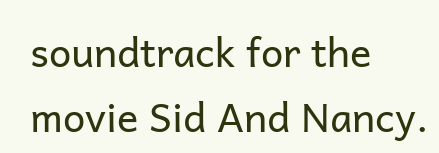soundtrack for the movie Sid And Nancy.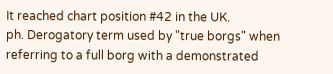It reached chart position #42 in the UK.
ph. Derogatory term used by "true borgs" when referring to a full borg with a demonstrated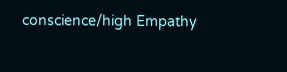conscience/high Empathy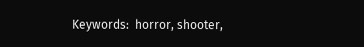Keywords:  horror, shooter,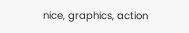nice, graphics, action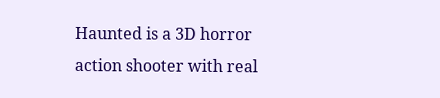Haunted is a 3D horror action shooter with real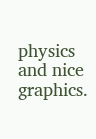physics and nice graphics.